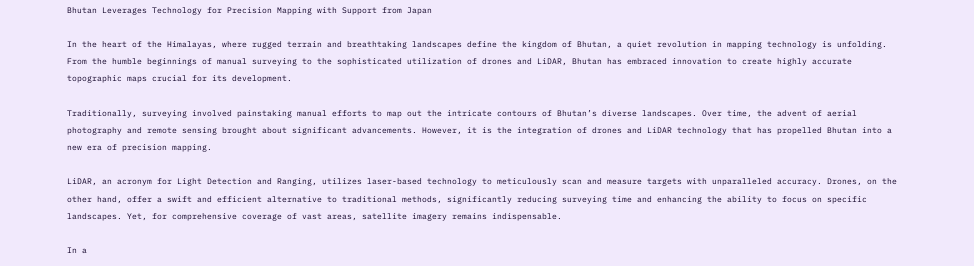Bhutan Leverages Technology for Precision Mapping with Support from Japan

In the heart of the Himalayas, where rugged terrain and breathtaking landscapes define the kingdom of Bhutan, a quiet revolution in mapping technology is unfolding. From the humble beginnings of manual surveying to the sophisticated utilization of drones and LiDAR, Bhutan has embraced innovation to create highly accurate topographic maps crucial for its development.

Traditionally, surveying involved painstaking manual efforts to map out the intricate contours of Bhutan’s diverse landscapes. Over time, the advent of aerial photography and remote sensing brought about significant advancements. However, it is the integration of drones and LiDAR technology that has propelled Bhutan into a new era of precision mapping.

LiDAR, an acronym for Light Detection and Ranging, utilizes laser-based technology to meticulously scan and measure targets with unparalleled accuracy. Drones, on the other hand, offer a swift and efficient alternative to traditional methods, significantly reducing surveying time and enhancing the ability to focus on specific landscapes. Yet, for comprehensive coverage of vast areas, satellite imagery remains indispensable.

In a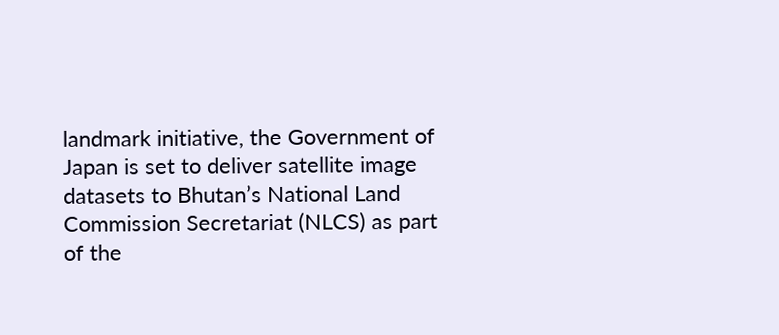landmark initiative, the Government of Japan is set to deliver satellite image datasets to Bhutan’s National Land Commission Secretariat (NLCS) as part of the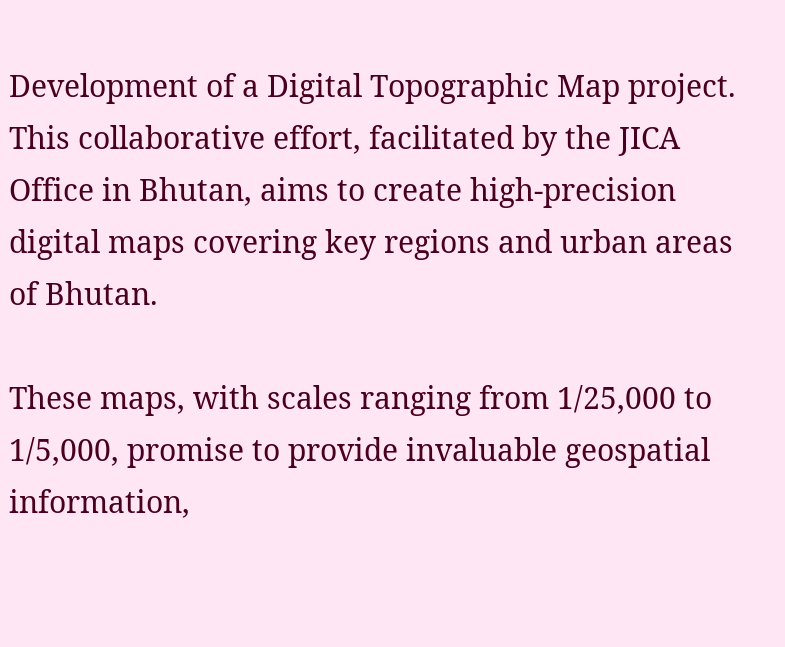Development of a Digital Topographic Map project. This collaborative effort, facilitated by the JICA Office in Bhutan, aims to create high-precision digital maps covering key regions and urban areas of Bhutan.

These maps, with scales ranging from 1/25,000 to 1/5,000, promise to provide invaluable geospatial information,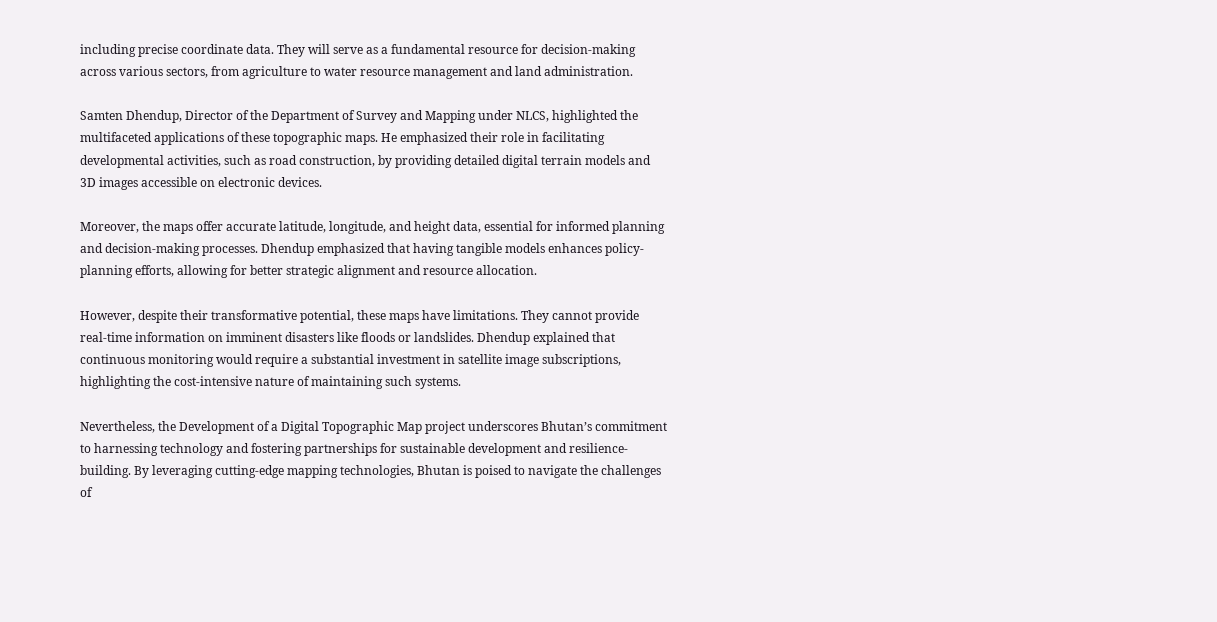including precise coordinate data. They will serve as a fundamental resource for decision-making across various sectors, from agriculture to water resource management and land administration.

Samten Dhendup, Director of the Department of Survey and Mapping under NLCS, highlighted the multifaceted applications of these topographic maps. He emphasized their role in facilitating developmental activities, such as road construction, by providing detailed digital terrain models and 3D images accessible on electronic devices.

Moreover, the maps offer accurate latitude, longitude, and height data, essential for informed planning and decision-making processes. Dhendup emphasized that having tangible models enhances policy-planning efforts, allowing for better strategic alignment and resource allocation.

However, despite their transformative potential, these maps have limitations. They cannot provide real-time information on imminent disasters like floods or landslides. Dhendup explained that continuous monitoring would require a substantial investment in satellite image subscriptions, highlighting the cost-intensive nature of maintaining such systems.

Nevertheless, the Development of a Digital Topographic Map project underscores Bhutan’s commitment to harnessing technology and fostering partnerships for sustainable development and resilience-building. By leveraging cutting-edge mapping technologies, Bhutan is poised to navigate the challenges of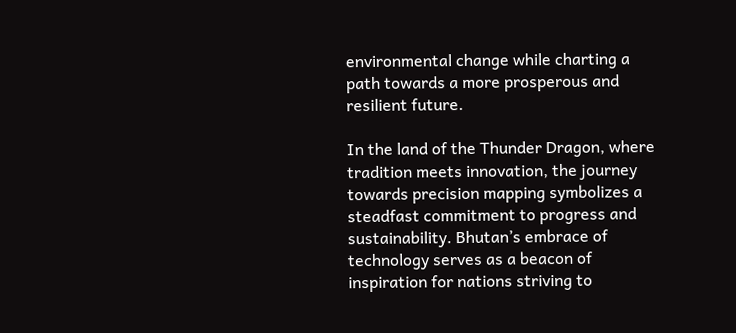environmental change while charting a path towards a more prosperous and resilient future.

In the land of the Thunder Dragon, where tradition meets innovation, the journey towards precision mapping symbolizes a steadfast commitment to progress and sustainability. Bhutan’s embrace of technology serves as a beacon of inspiration for nations striving to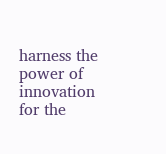harness the power of innovation for the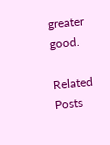greater good.

Related Posts